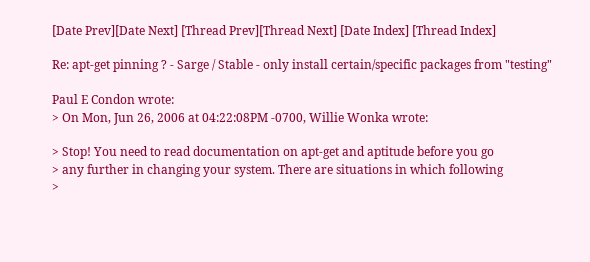[Date Prev][Date Next] [Thread Prev][Thread Next] [Date Index] [Thread Index]

Re: apt-get pinning ? - Sarge / Stable - only install certain/specific packages from "testing"

Paul E Condon wrote:
> On Mon, Jun 26, 2006 at 04:22:08PM -0700, Willie Wonka wrote:

> Stop! You need to read documentation on apt-get and aptitude before you go
> any further in changing your system. There are situations in which following
>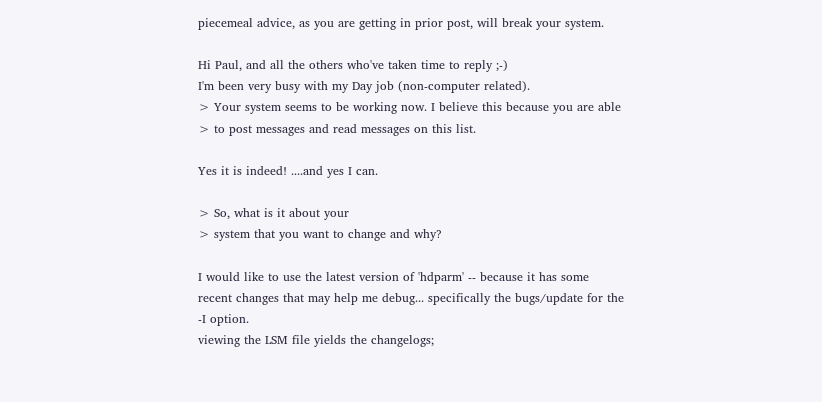piecemeal advice, as you are getting in prior post, will break your system.

Hi Paul, and all the others who've taken time to reply ;-)
I'm been very busy with my Day job (non-computer related).
> Your system seems to be working now. I believe this because you are able
> to post messages and read messages on this list.

Yes it is indeed! ....and yes I can.

> So, what is it about your
> system that you want to change and why?

I would like to use the latest version of 'hdparm' -- because it has some
recent changes that may help me debug... specifically the bugs/update for the
-I option.
viewing the LSM file yields the changelogs;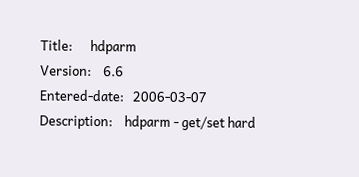Title:      hdparm
Version:    6.6
Entered-date:   2006-03-07
Description:    hdparm - get/set hard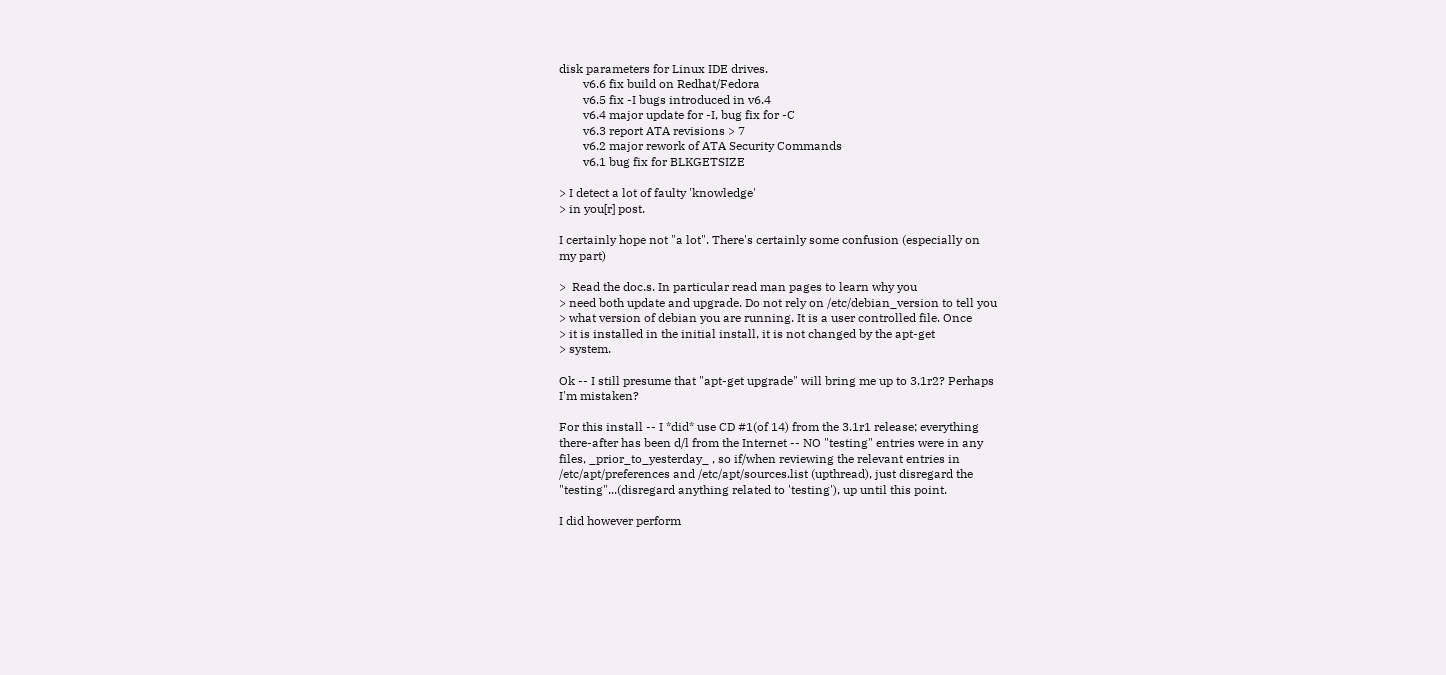disk parameters for Linux IDE drives.
        v6.6 fix build on Redhat/Fedora
        v6.5 fix -I bugs introduced in v6.4
        v6.4 major update for -I, bug fix for -C
        v6.3 report ATA revisions > 7
        v6.2 major rework of ATA Security Commands
        v6.1 bug fix for BLKGETSIZE

> I detect a lot of faulty 'knowledge'
> in you[r] post.

I certainly hope not "a lot". There's certainly some confusion (especially on
my part)

>  Read the doc.s. In particular read man pages to learn why you
> need both update and upgrade. Do not rely on /etc/debian_version to tell you
> what version of debian you are running. It is a user controlled file. Once
> it is installed in the initial install, it is not changed by the apt-get
> system.

Ok -- I still presume that "apt-get upgrade" will bring me up to 3.1r2? Perhaps
I'm mistaken?

For this install -- I *did* use CD #1(of 14) from the 3.1r1 release; everything
there-after has been d/l from the Internet -- NO "testing" entries were in any
files, _prior_to_yesterday_ , so if/when reviewing the relevant entries in
/etc/apt/preferences and /etc/apt/sources.list (upthread), just disregard the
"testing"...(disregard anything related to 'testing'), up until this point.

I did however perform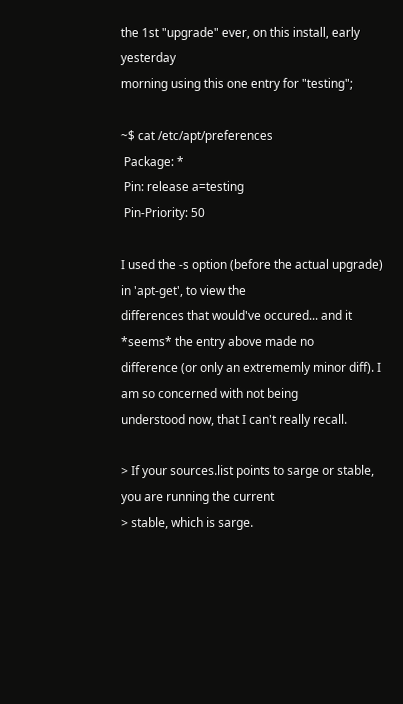the 1st "upgrade" ever, on this install, early yesterday
morning using this one entry for "testing";

~$ cat /etc/apt/preferences
 Package: *
 Pin: release a=testing
 Pin-Priority: 50

I used the -s option (before the actual upgrade) in 'apt-get', to view the
differences that would've occured... and it *seems* the entry above made no
difference (or only an extrememly minor diff). I am so concerned with not being
understood now, that I can't really recall.

> If your sources.list points to sarge or stable, you are running the current
> stable, which is sarge.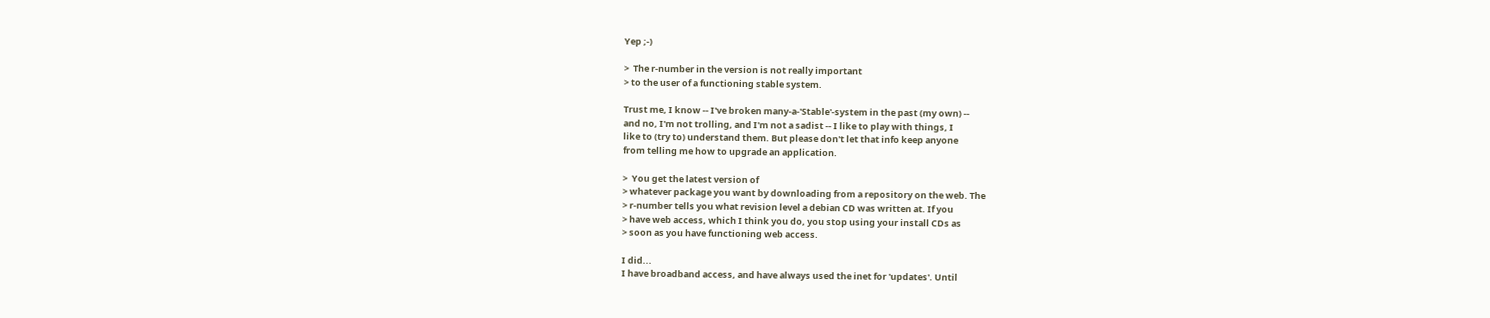Yep ;-)

>  The r-number in the version is not really important
> to the user of a functioning stable system.

Trust me, I know -- I've broken many-a-'Stable'-system in the past (my own) --
and no, I'm not trolling, and I'm not a sadist -- I like to play with things, I
like to (try to) understand them. But please don't let that info keep anyone
from telling me how to upgrade an application.

>  You get the latest version of
> whatever package you want by downloading from a repository on the web. The
> r-number tells you what revision level a debian CD was written at. If you
> have web access, which I think you do, you stop using your install CDs as
> soon as you have functioning web access.

I did...
I have broadband access, and have always used the inet for 'updates'. Until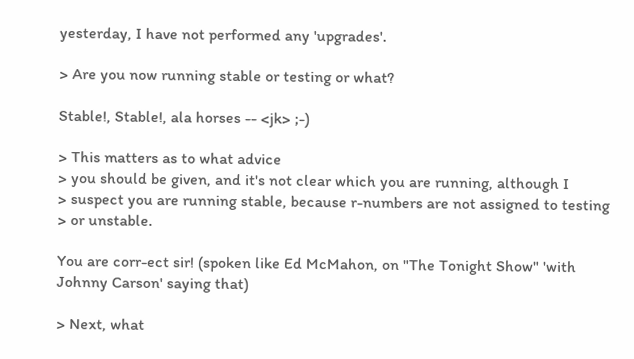yesterday, I have not performed any 'upgrades'.

> Are you now running stable or testing or what?

Stable!, Stable!, ala horses -- <jk> ;-)

> This matters as to what advice
> you should be given, and it's not clear which you are running, although I
> suspect you are running stable, because r-numbers are not assigned to testing
> or unstable.

You are corr-ect sir! (spoken like Ed McMahon, on "The Tonight Show" 'with
Johnny Carson' saying that)

> Next, what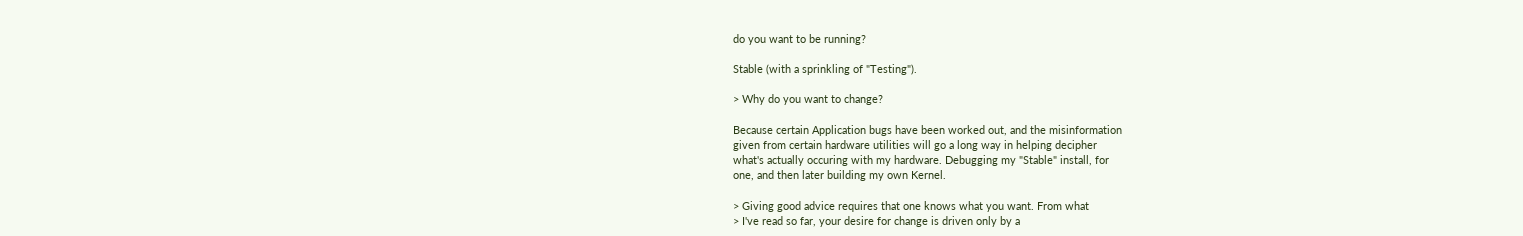do you want to be running?

Stable (with a sprinkling of "Testing").

> Why do you want to change?

Because certain Application bugs have been worked out, and the misinformation
given from certain hardware utilities will go a long way in helping decipher
what's actually occuring with my hardware. Debugging my "Stable" install, for
one, and then later building my own Kernel.

> Giving good advice requires that one knows what you want. From what
> I've read so far, your desire for change is driven only by a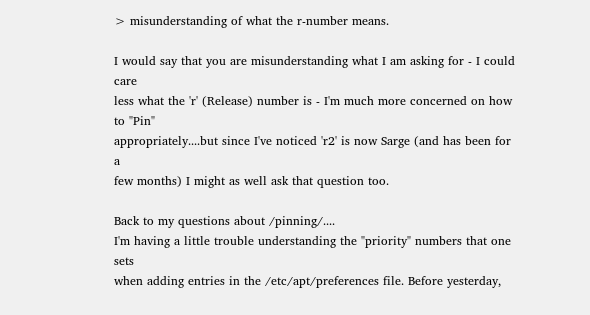> misunderstanding of what the r-number means.

I would say that you are misunderstanding what I am asking for - I could care
less what the 'r' (Release) number is - I'm much more concerned on how to "Pin"
appropriately....but since I've noticed 'r2' is now Sarge (and has been for a
few months) I might as well ask that question too.

Back to my questions about /pinning/....
I'm having a little trouble understanding the "priority" numbers that one sets
when adding entries in the /etc/apt/preferences file. Before yesterday,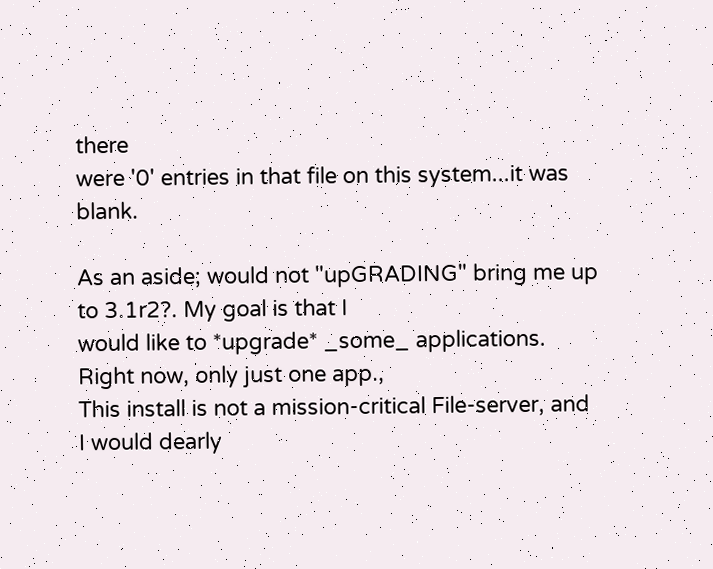there
were '0' entries in that file on this system...it was blank.

As an aside; would not "upGRADING" bring me up to 3.1r2?. My goal is that I
would like to *upgrade* _some_ applications. Right now, only just one app.,
This install is not a mission-critical File-server, and I would dearly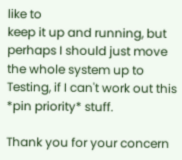like to
keep it up and running, but perhaps I should just move the whole system up to
Testing, if I can't work out this *pin priority* stuff.

Thank you for your concern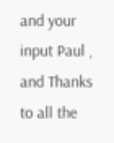and your input Paul , and Thanks to all the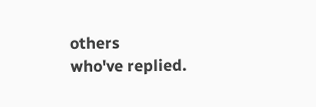others
who've replied.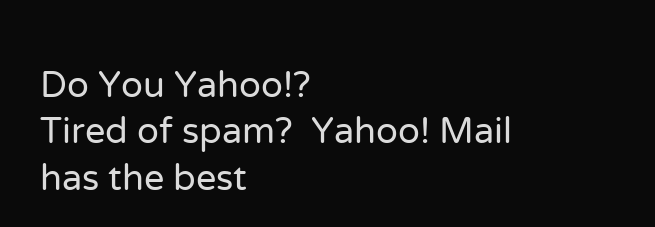Do You Yahoo!?
Tired of spam?  Yahoo! Mail has the best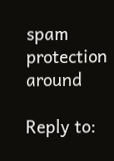spam protection around

Reply to: